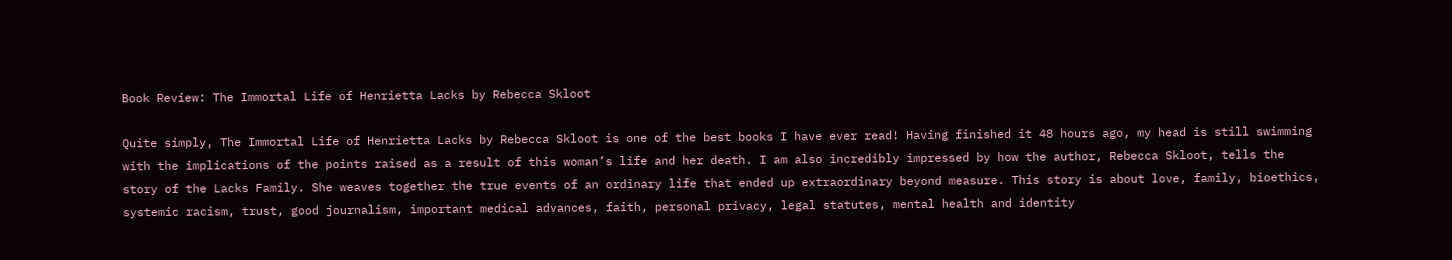Book Review: The Immortal Life of Henrietta Lacks by Rebecca Skloot

Quite simply, The Immortal Life of Henrietta Lacks by Rebecca Skloot is one of the best books I have ever read! Having finished it 48 hours ago, my head is still swimming with the implications of the points raised as a result of this woman’s life and her death. I am also incredibly impressed by how the author, Rebecca Skloot, tells the story of the Lacks Family. She weaves together the true events of an ordinary life that ended up extraordinary beyond measure. This story is about love, family, bioethics, systemic racism, trust, good journalism, important medical advances, faith, personal privacy, legal statutes, mental health and identity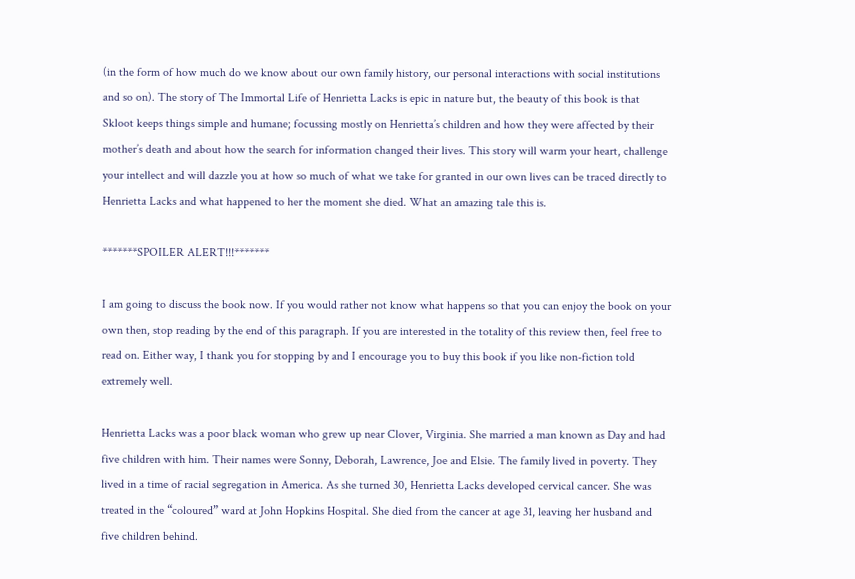(in the form of how much do we know about our own family history, our personal interactions with social institutions and so on). The story of The Immortal Life of Henrietta Lacks is epic in nature but, the beauty of this book is that Skloot keeps things simple and humane; focussing mostly on Henrietta’s children and how they were affected by their mother’s death and about how the search for information changed their lives. This story will warm your heart, challenge your intellect and will dazzle you at how so much of what we take for granted in our own lives can be traced directly to Henrietta Lacks and what happened to her the moment she died. What an amazing tale this is.

*******SPOILER ALERT!!!*******

I am going to discuss the book now. If you would rather not know what happens so that you can enjoy the book on your own then, stop reading by the end of this paragraph. If you are interested in the totality of this review then, feel free to read on. Either way, I thank you for stopping by and I encourage you to buy this book if you like non-fiction told extremely well.

Henrietta Lacks was a poor black woman who grew up near Clover, Virginia. She married a man known as Day and had five children with him. Their names were Sonny, Deborah, Lawrence, Joe and Elsie. The family lived in poverty. They lived in a time of racial segregation in America. As she turned 30, Henrietta Lacks developed cervical cancer. She was treated in the “coloured” ward at John Hopkins Hospital. She died from the cancer at age 31, leaving her husband and five children behind.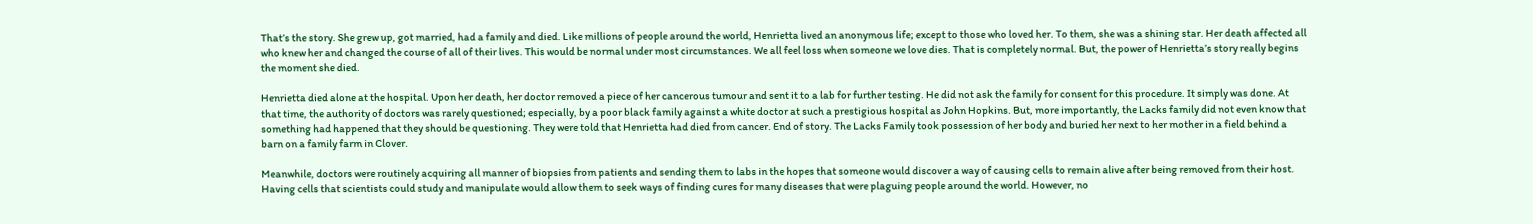That’s the story. She grew up, got married, had a family and died. Like millions of people around the world, Henrietta lived an anonymous life; except to those who loved her. To them, she was a shining star. Her death affected all who knew her and changed the course of all of their lives. This would be normal under most circumstances. We all feel loss when someone we love dies. That is completely normal. But, the power of Henrietta’s story really begins the moment she died.

Henrietta died alone at the hospital. Upon her death, her doctor removed a piece of her cancerous tumour and sent it to a lab for further testing. He did not ask the family for consent for this procedure. It simply was done. At that time, the authority of doctors was rarely questioned; especially, by a poor black family against a white doctor at such a prestigious hospital as John Hopkins. But, more importantly, the Lacks family did not even know that something had happened that they should be questioning. They were told that Henrietta had died from cancer. End of story. The Lacks Family took possession of her body and buried her next to her mother in a field behind a barn on a family farm in Clover.

Meanwhile, doctors were routinely acquiring all manner of biopsies from patients and sending them to labs in the hopes that someone would discover a way of causing cells to remain alive after being removed from their host. Having cells that scientists could study and manipulate would allow them to seek ways of finding cures for many diseases that were plaguing people around the world. However, no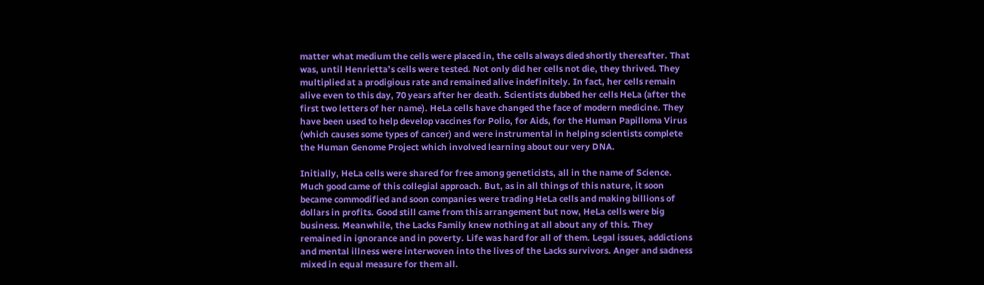matter what medium the cells were placed in, the cells always died shortly thereafter. That was, until Henrietta’s cells were tested. Not only did her cells not die, they thrived. They multiplied at a prodigious rate and remained alive indefinitely. In fact, her cells remain alive even to this day, 70 years after her death. Scientists dubbed her cells HeLa (after the first two letters of her name). HeLa cells have changed the face of modern medicine. They have been used to help develop vaccines for Polio, for Aids, for the Human Papilloma Virus (which causes some types of cancer) and were instrumental in helping scientists complete the Human Genome Project which involved learning about our very DNA.

Initially, HeLa cells were shared for free among geneticists, all in the name of Science. Much good came of this collegial approach. But, as in all things of this nature, it soon became commodified and soon companies were trading HeLa cells and making billions of dollars in profits. Good still came from this arrangement but now, HeLa cells were big business. Meanwhile, the Lacks Family knew nothing at all about any of this. They remained in ignorance and in poverty. Life was hard for all of them. Legal issues, addictions and mental illness were interwoven into the lives of the Lacks survivors. Anger and sadness mixed in equal measure for them all.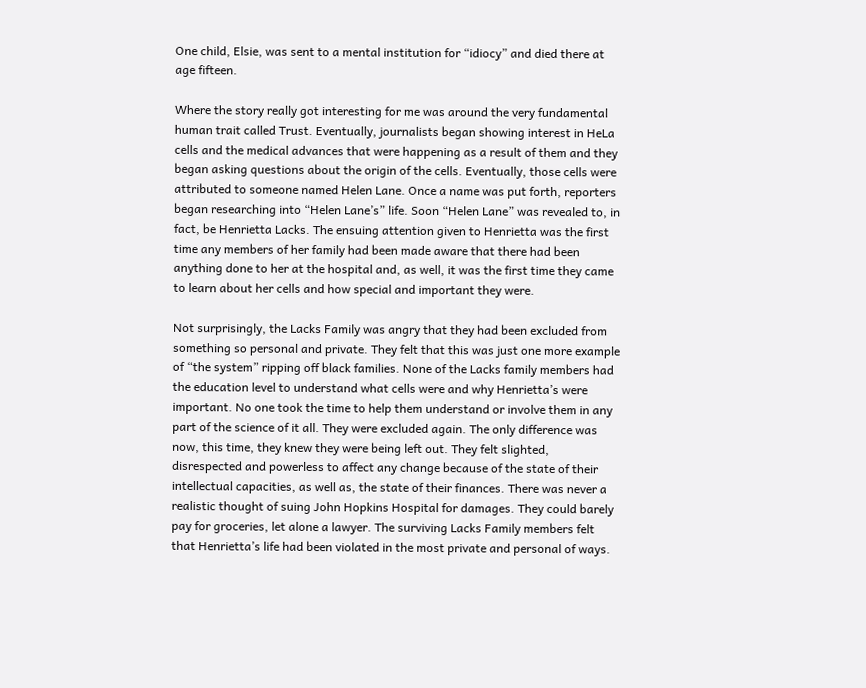One child, Elsie, was sent to a mental institution for “idiocy” and died there at age fifteen.

Where the story really got interesting for me was around the very fundamental human trait called Trust. Eventually, journalists began showing interest in HeLa cells and the medical advances that were happening as a result of them and they began asking questions about the origin of the cells. Eventually, those cells were attributed to someone named Helen Lane. Once a name was put forth, reporters began researching into “Helen Lane’s” life. Soon “Helen Lane” was revealed to, in fact, be Henrietta Lacks. The ensuing attention given to Henrietta was the first time any members of her family had been made aware that there had been anything done to her at the hospital and, as well, it was the first time they came to learn about her cells and how special and important they were.

Not surprisingly, the Lacks Family was angry that they had been excluded from something so personal and private. They felt that this was just one more example of “the system” ripping off black families. None of the Lacks family members had the education level to understand what cells were and why Henrietta’s were important. No one took the time to help them understand or involve them in any part of the science of it all. They were excluded again. The only difference was now, this time, they knew they were being left out. They felt slighted, disrespected and powerless to affect any change because of the state of their intellectual capacities, as well as, the state of their finances. There was never a realistic thought of suing John Hopkins Hospital for damages. They could barely pay for groceries, let alone a lawyer. The surviving Lacks Family members felt that Henrietta’s life had been violated in the most private and personal of ways.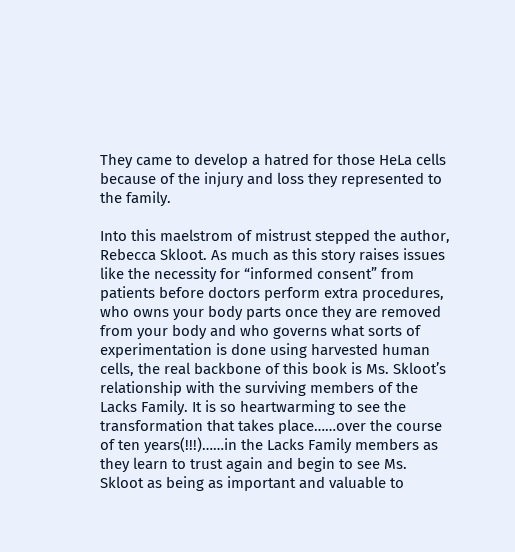They came to develop a hatred for those HeLa cells because of the injury and loss they represented to the family.

Into this maelstrom of mistrust stepped the author, Rebecca Skloot. As much as this story raises issues like the necessity for “informed consent” from patients before doctors perform extra procedures, who owns your body parts once they are removed from your body and who governs what sorts of experimentation is done using harvested human cells, the real backbone of this book is Ms. Skloot’s relationship with the surviving members of the Lacks Family. It is so heartwarming to see the transformation that takes place……over the course of ten years(!!!)……in the Lacks Family members as they learn to trust again and begin to see Ms. Skloot as being as important and valuable to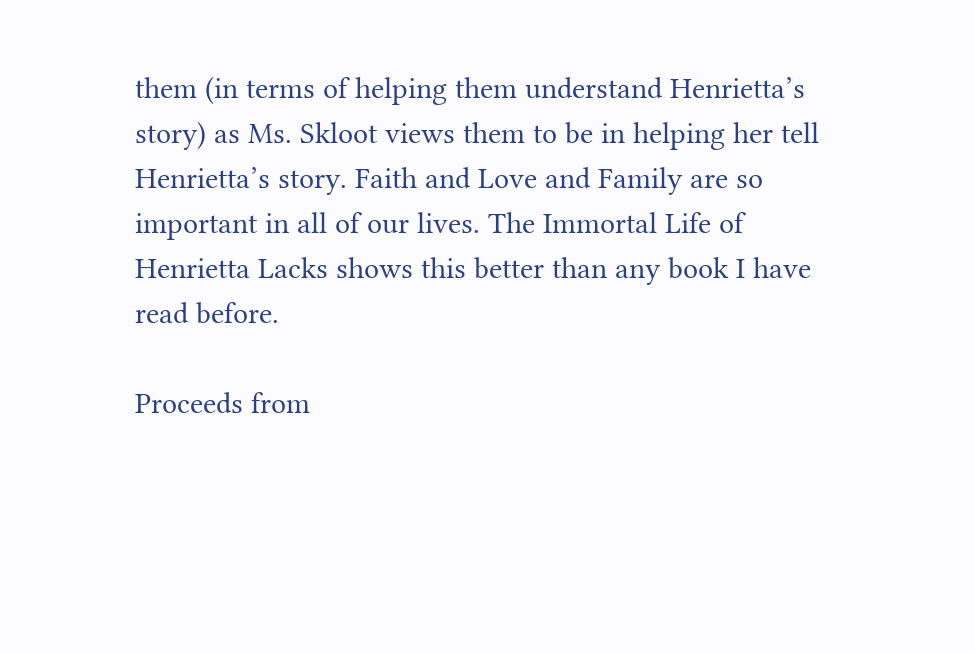them (in terms of helping them understand Henrietta’s story) as Ms. Skloot views them to be in helping her tell Henrietta’s story. Faith and Love and Family are so important in all of our lives. The Immortal Life of Henrietta Lacks shows this better than any book I have read before.

Proceeds from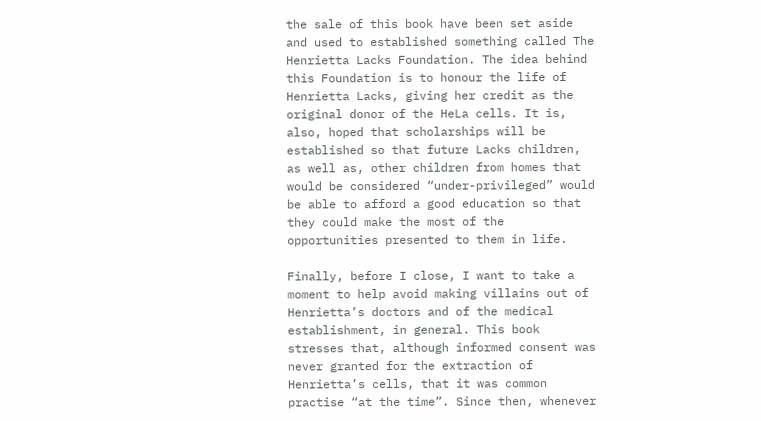the sale of this book have been set aside and used to established something called The Henrietta Lacks Foundation. The idea behind this Foundation is to honour the life of Henrietta Lacks, giving her credit as the original donor of the HeLa cells. It is, also, hoped that scholarships will be established so that future Lacks children, as well as, other children from homes that would be considered “under-privileged” would be able to afford a good education so that they could make the most of the opportunities presented to them in life.

Finally, before I close, I want to take a moment to help avoid making villains out of Henrietta’s doctors and of the medical establishment, in general. This book stresses that, although informed consent was never granted for the extraction of Henrietta’s cells, that it was common practise “at the time”. Since then, whenever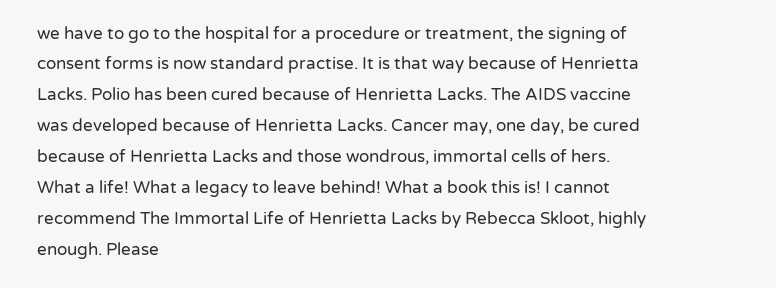we have to go to the hospital for a procedure or treatment, the signing of consent forms is now standard practise. It is that way because of Henrietta Lacks. Polio has been cured because of Henrietta Lacks. The AIDS vaccine was developed because of Henrietta Lacks. Cancer may, one day, be cured because of Henrietta Lacks and those wondrous, immortal cells of hers. What a life! What a legacy to leave behind! What a book this is! I cannot recommend The Immortal Life of Henrietta Lacks by Rebecca Skloot, highly enough. Please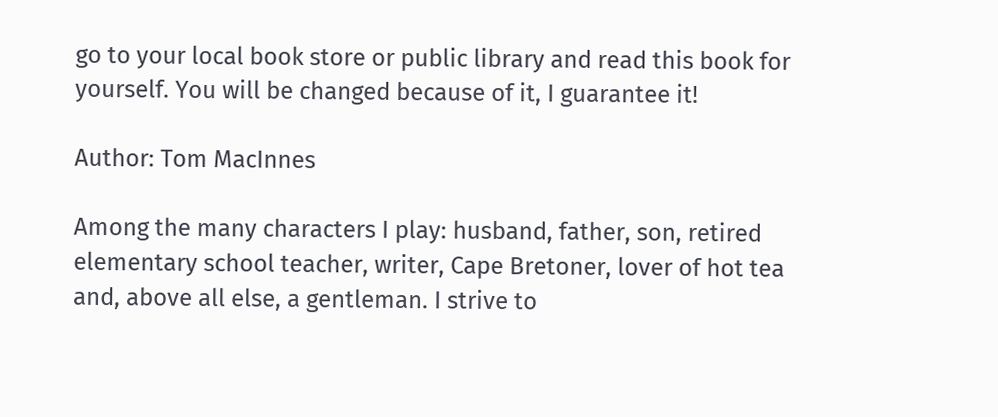go to your local book store or public library and read this book for yourself. You will be changed because of it, I guarantee it!

Author: Tom MacInnes

Among the many characters I play: husband, father, son, retired elementary school teacher, writer, Cape Bretoner, lover of hot tea and, above all else, a gentleman. I strive to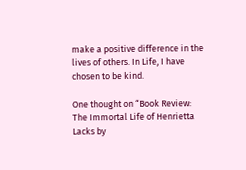make a positive difference in the lives of others. In Life, I have chosen to be kind.

One thought on “Book Review: The Immortal Life of Henrietta Lacks by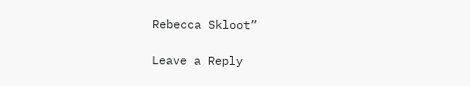Rebecca Skloot”

Leave a Reply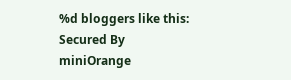%d bloggers like this:
Secured By miniOrange